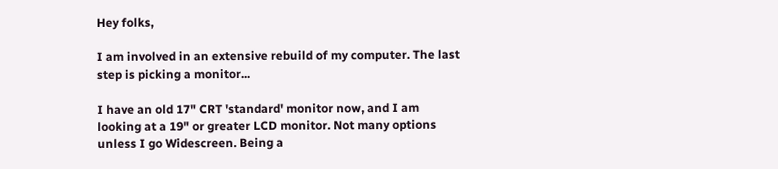Hey folks,

I am involved in an extensive rebuild of my computer. The last step is picking a monitor...

I have an old 17" CRT 'standard' monitor now, and I am looking at a 19" or greater LCD monitor. Not many options unless I go Widescreen. Being a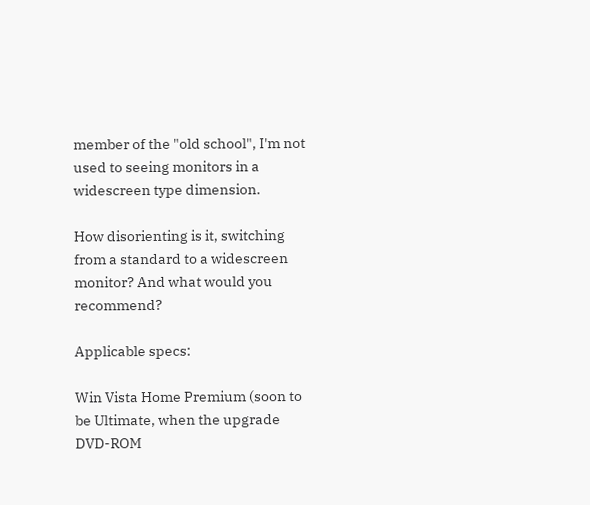member of the "old school", I'm not used to seeing monitors in a widescreen type dimension.

How disorienting is it, switching from a standard to a widescreen monitor? And what would you recommend?

Applicable specs:

Win Vista Home Premium (soon to be Ultimate, when the upgrade DVD-ROM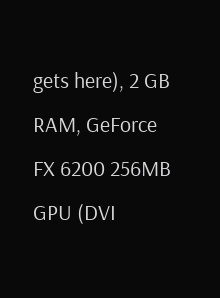gets here), 2 GB RAM, GeForce FX 6200 256MB GPU (DVI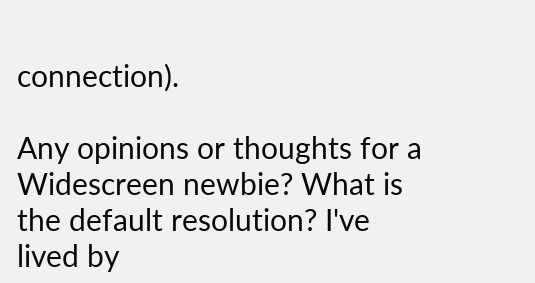connection).

Any opinions or thoughts for a Widescreen newbie? What is the default resolution? I've lived by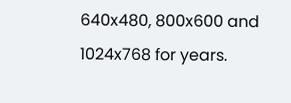640x480, 800x600 and 1024x768 for years.